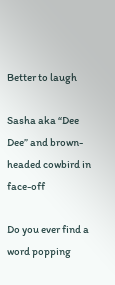Better to laugh

Sasha aka “Dee Dee” and brown-headed cowbird in face-off

Do you ever find a word popping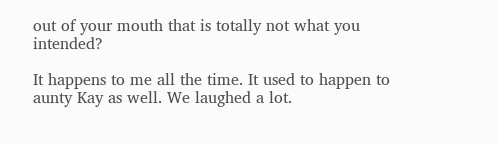out of your mouth that is totally not what you intended?

It happens to me all the time. It used to happen to aunty Kay as well. We laughed a lot.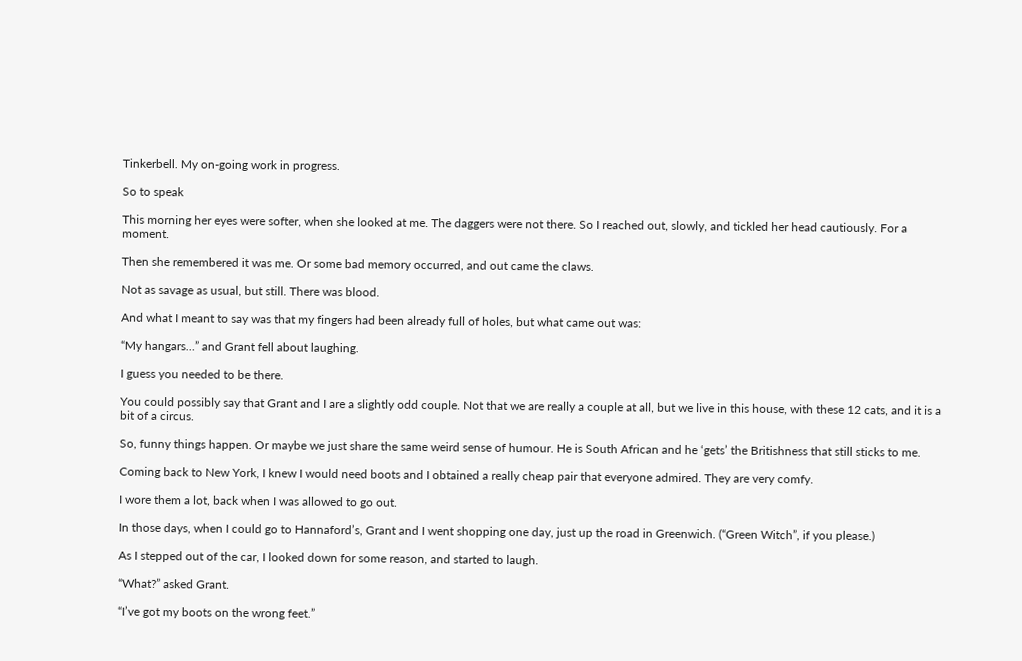Tinkerbell. My on-going work in progress.

So to speak

This morning her eyes were softer, when she looked at me. The daggers were not there. So I reached out, slowly, and tickled her head cautiously. For a moment.

Then she remembered it was me. Or some bad memory occurred, and out came the claws.

Not as savage as usual, but still. There was blood.

And what I meant to say was that my fingers had been already full of holes, but what came out was:

“My hangars…” and Grant fell about laughing.

I guess you needed to be there.

You could possibly say that Grant and I are a slightly odd couple. Not that we are really a couple at all, but we live in this house, with these 12 cats, and it is a bit of a circus.

So, funny things happen. Or maybe we just share the same weird sense of humour. He is South African and he ‘gets’ the Britishness that still sticks to me.

Coming back to New York, I knew I would need boots and I obtained a really cheap pair that everyone admired. They are very comfy.

I wore them a lot, back when I was allowed to go out.

In those days, when I could go to Hannaford’s, Grant and I went shopping one day, just up the road in Greenwich. (“Green Witch”, if you please.)

As I stepped out of the car, I looked down for some reason, and started to laugh.

“What?” asked Grant.

“I’ve got my boots on the wrong feet.”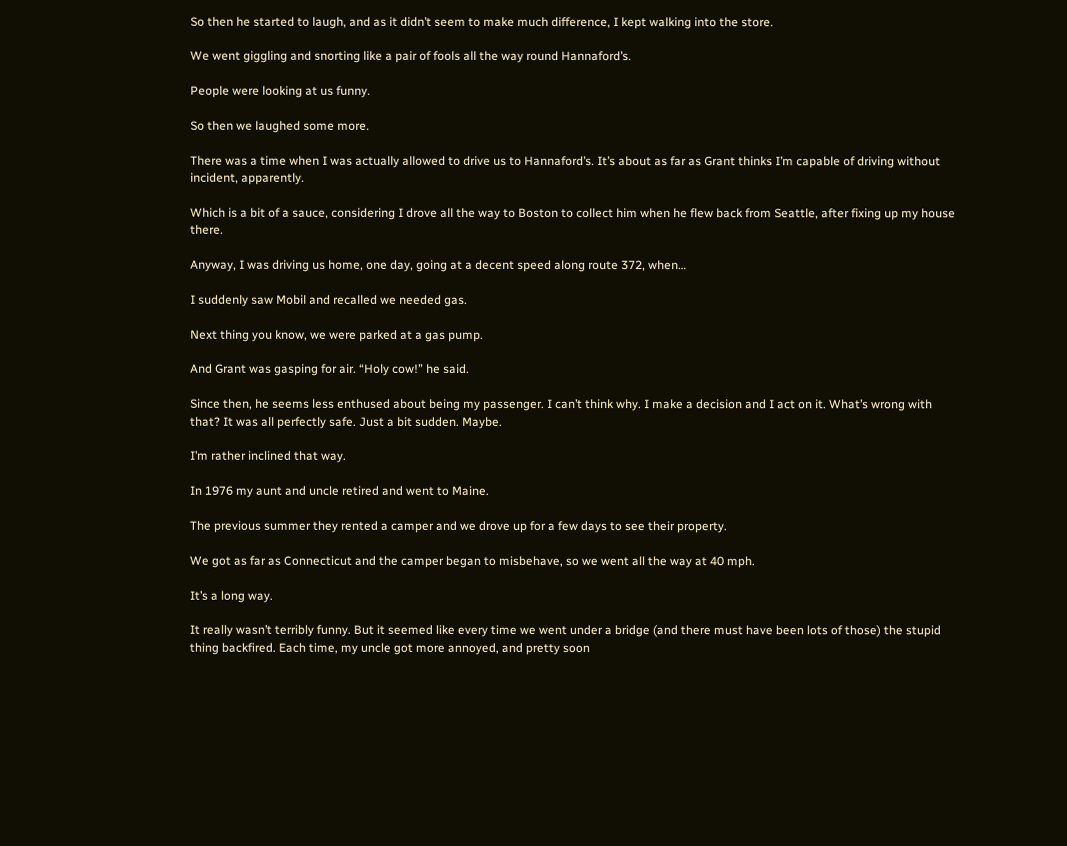So then he started to laugh, and as it didn’t seem to make much difference, I kept walking into the store.

We went giggling and snorting like a pair of fools all the way round Hannaford’s.

People were looking at us funny.

So then we laughed some more.

There was a time when I was actually allowed to drive us to Hannaford’s. It’s about as far as Grant thinks I’m capable of driving without incident, apparently.

Which is a bit of a sauce, considering I drove all the way to Boston to collect him when he flew back from Seattle, after fixing up my house there.

Anyway, I was driving us home, one day, going at a decent speed along route 372, when…

I suddenly saw Mobil and recalled we needed gas.

Next thing you know, we were parked at a gas pump.

And Grant was gasping for air. “Holy cow!” he said.

Since then, he seems less enthused about being my passenger. I can’t think why. I make a decision and I act on it. What’s wrong with that? It was all perfectly safe. Just a bit sudden. Maybe.

I’m rather inclined that way.

In 1976 my aunt and uncle retired and went to Maine.

The previous summer they rented a camper and we drove up for a few days to see their property.

We got as far as Connecticut and the camper began to misbehave, so we went all the way at 40 mph.

It’s a long way.

It really wasn’t terribly funny. But it seemed like every time we went under a bridge (and there must have been lots of those) the stupid thing backfired. Each time, my uncle got more annoyed, and pretty soon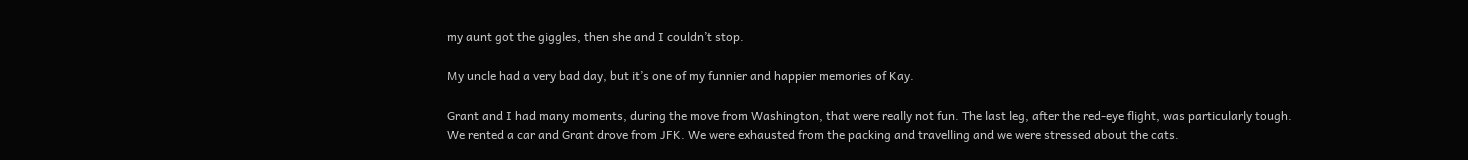my aunt got the giggles, then she and I couldn’t stop.

My uncle had a very bad day, but it’s one of my funnier and happier memories of Kay.

Grant and I had many moments, during the move from Washington, that were really not fun. The last leg, after the red-eye flight, was particularly tough. We rented a car and Grant drove from JFK. We were exhausted from the packing and travelling and we were stressed about the cats.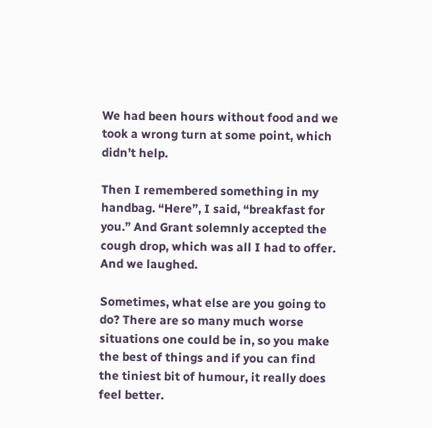We had been hours without food and we took a wrong turn at some point, which didn’t help.

Then I remembered something in my handbag. “Here”, I said, “breakfast for you.” And Grant solemnly accepted the cough drop, which was all I had to offer. And we laughed.

Sometimes, what else are you going to do? There are so many much worse situations one could be in, so you make the best of things and if you can find the tiniest bit of humour, it really does feel better.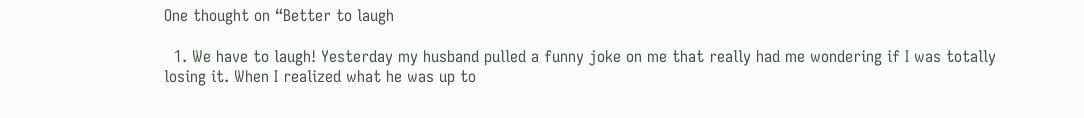One thought on “Better to laugh

  1. We have to laugh! Yesterday my husband pulled a funny joke on me that really had me wondering if I was totally losing it. When I realized what he was up to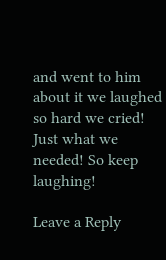and went to him about it we laughed so hard we cried! Just what we needed! So keep laughing!

Leave a Reply